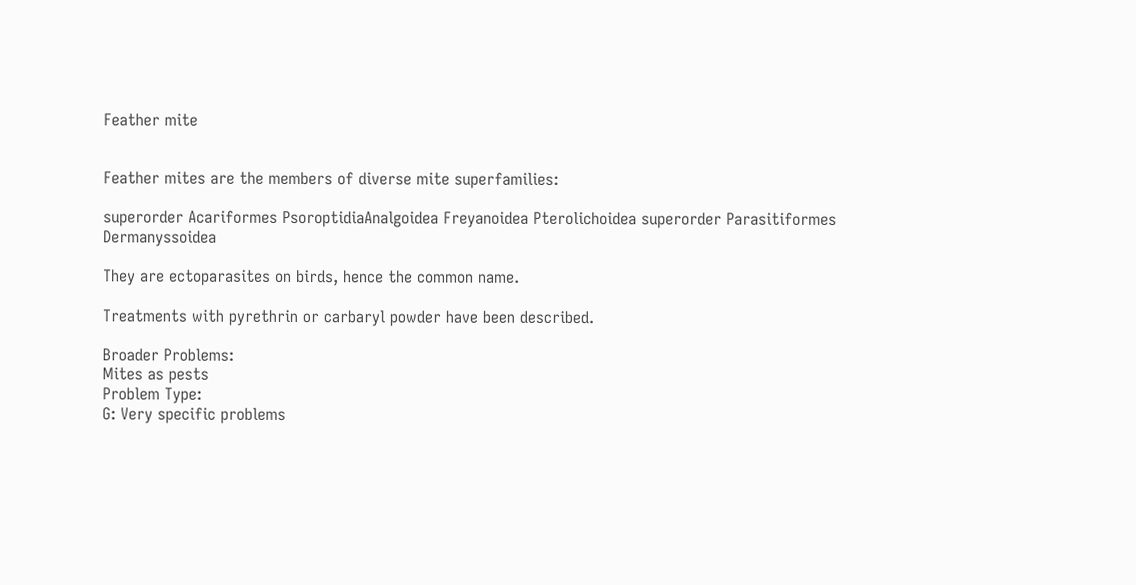Feather mite


Feather mites are the members of diverse mite superfamilies:

superorder Acariformes PsoroptidiaAnalgoidea Freyanoidea Pterolichoidea superorder Parasitiformes Dermanyssoidea

They are ectoparasites on birds, hence the common name.

Treatments with pyrethrin or carbaryl powder have been described.

Broader Problems:
Mites as pests
Problem Type:
G: Very specific problems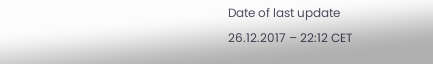Date of last update
26.12.2017 – 22:12 CET